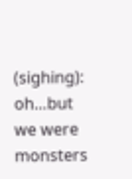(sighing): oh…but we were monsters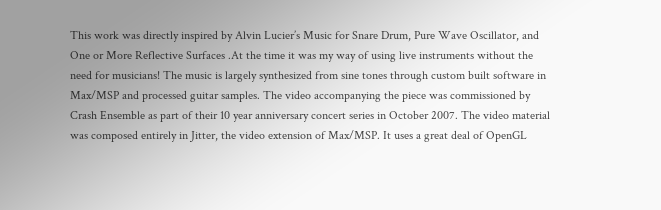This work was directly inspired by Alvin Lucier’s Music for Snare Drum, Pure Wave Oscillator, and One or More Reflective Surfaces .At the time it was my way of using live instruments without the need for musicians! The music is largely synthesized from sine tones through custom built software in Max/MSP and processed guitar samples. The video accompanying the piece was commissioned by Crash Ensemble as part of their 10 year anniversary concert series in October 2007. The video material was composed entirely in Jitter, the video extension of Max/MSP. It uses a great deal of OpenGL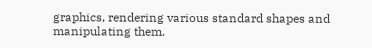graphics, rendering various standard shapes and manipulating them.